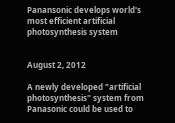Panansonic develops world's most efficient artificial photosynthesis system


August 2, 2012

A newly developed "artificial photosynthesis" system from Panasonic could be used to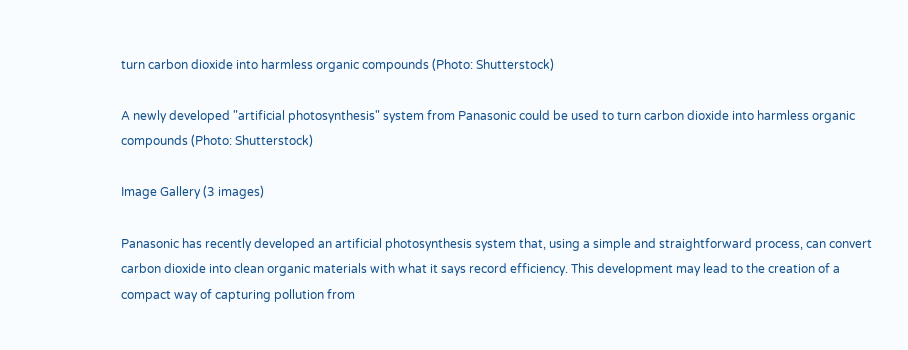turn carbon dioxide into harmless organic compounds (Photo: Shutterstock)

A newly developed "artificial photosynthesis" system from Panasonic could be used to turn carbon dioxide into harmless organic compounds (Photo: Shutterstock)

Image Gallery (3 images)

Panasonic has recently developed an artificial photosynthesis system that, using a simple and straightforward process, can convert carbon dioxide into clean organic materials with what it says record efficiency. This development may lead to the creation of a compact way of capturing pollution from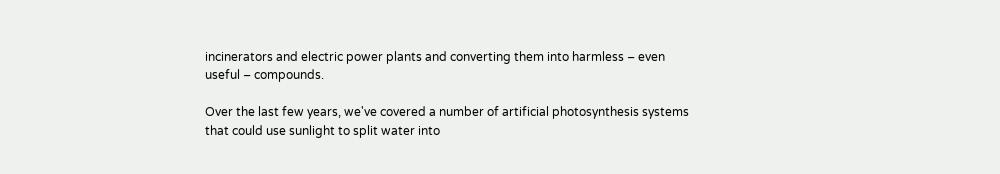incinerators and electric power plants and converting them into harmless – even useful – compounds.

Over the last few years, we've covered a number of artificial photosynthesis systems that could use sunlight to split water into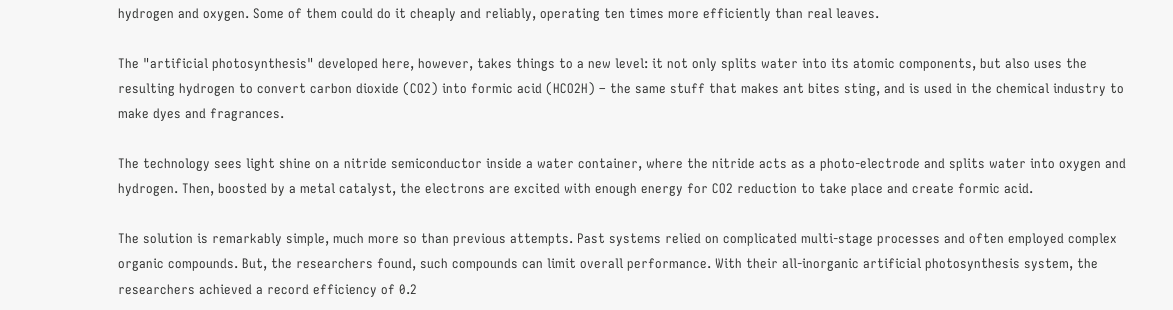hydrogen and oxygen. Some of them could do it cheaply and reliably, operating ten times more efficiently than real leaves.

The "artificial photosynthesis" developed here, however, takes things to a new level: it not only splits water into its atomic components, but also uses the resulting hydrogen to convert carbon dioxide (CO2) into formic acid (HCO2H) – the same stuff that makes ant bites sting, and is used in the chemical industry to make dyes and fragrances.

The technology sees light shine on a nitride semiconductor inside a water container, where the nitride acts as a photo-electrode and splits water into oxygen and hydrogen. Then, boosted by a metal catalyst, the electrons are excited with enough energy for CO2 reduction to take place and create formic acid.

The solution is remarkably simple, much more so than previous attempts. Past systems relied on complicated multi-stage processes and often employed complex organic compounds. But, the researchers found, such compounds can limit overall performance. With their all-inorganic artificial photosynthesis system, the researchers achieved a record efficiency of 0.2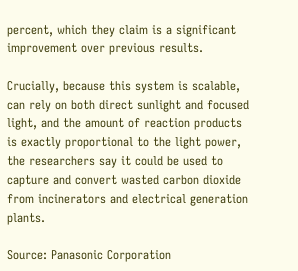percent, which they claim is a significant improvement over previous results.

Crucially, because this system is scalable, can rely on both direct sunlight and focused light, and the amount of reaction products is exactly proportional to the light power, the researchers say it could be used to capture and convert wasted carbon dioxide from incinerators and electrical generation plants.

Source: Panasonic Corporation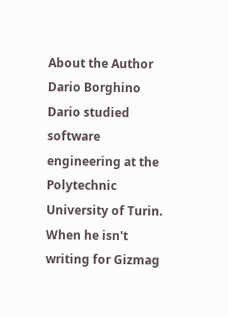About the Author
Dario Borghino Dario studied software engineering at the Polytechnic University of Turin. When he isn't writing for Gizmag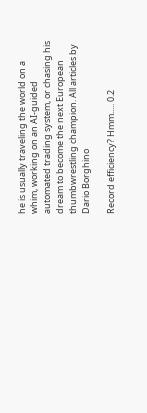he is usually traveling the world on a whim, working on an AI-guided automated trading system, or chasing his dream to become the next European thumbwrestling champion. All articles by Dario Borghino

Record efficiency? Hmm..... 0.2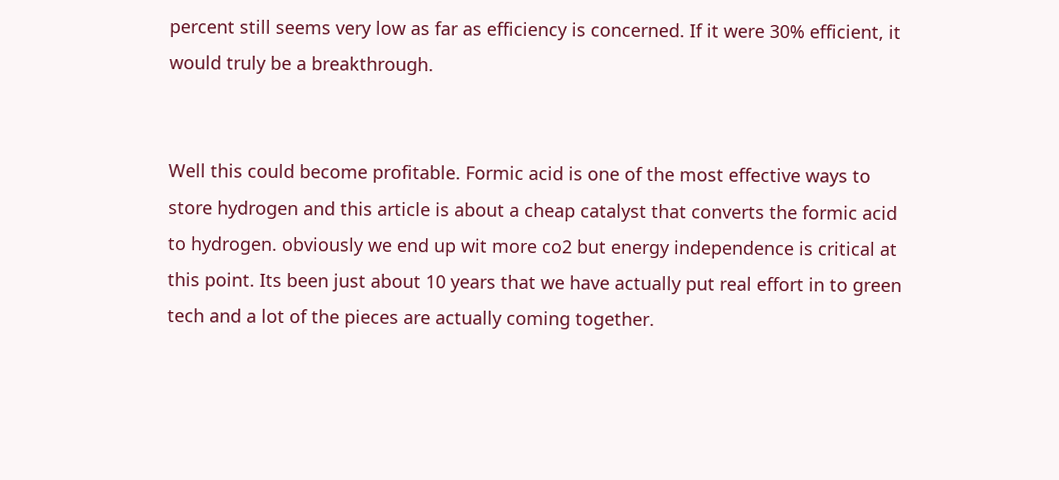percent still seems very low as far as efficiency is concerned. If it were 30% efficient, it would truly be a breakthrough.


Well this could become profitable. Formic acid is one of the most effective ways to store hydrogen and this article is about a cheap catalyst that converts the formic acid to hydrogen. obviously we end up wit more co2 but energy independence is critical at this point. Its been just about 10 years that we have actually put real effort in to green tech and a lot of the pieces are actually coming together.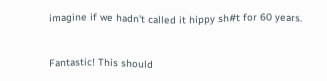imagine if we hadn't called it hippy sh#t for 60 years.


Fantastic! This should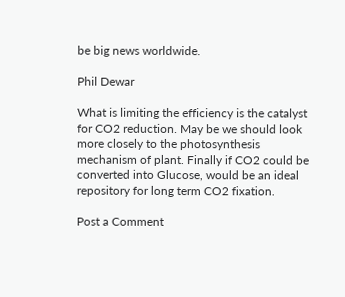be big news worldwide.

Phil Dewar

What is limiting the efficiency is the catalyst for CO2 reduction. May be we should look more closely to the photosynthesis mechanism of plant. Finally if CO2 could be converted into Glucose, would be an ideal repository for long term CO2 fixation.

Post a Comment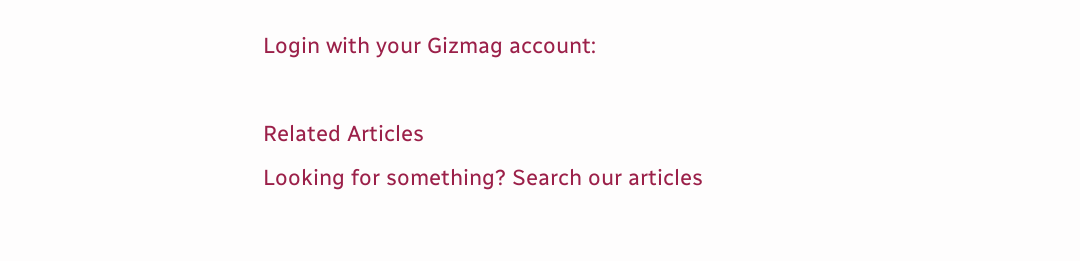Login with your Gizmag account:

Related Articles
Looking for something? Search our articles